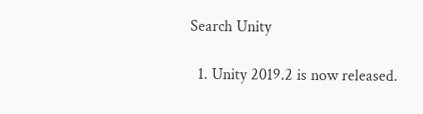Search Unity

  1. Unity 2019.2 is now released.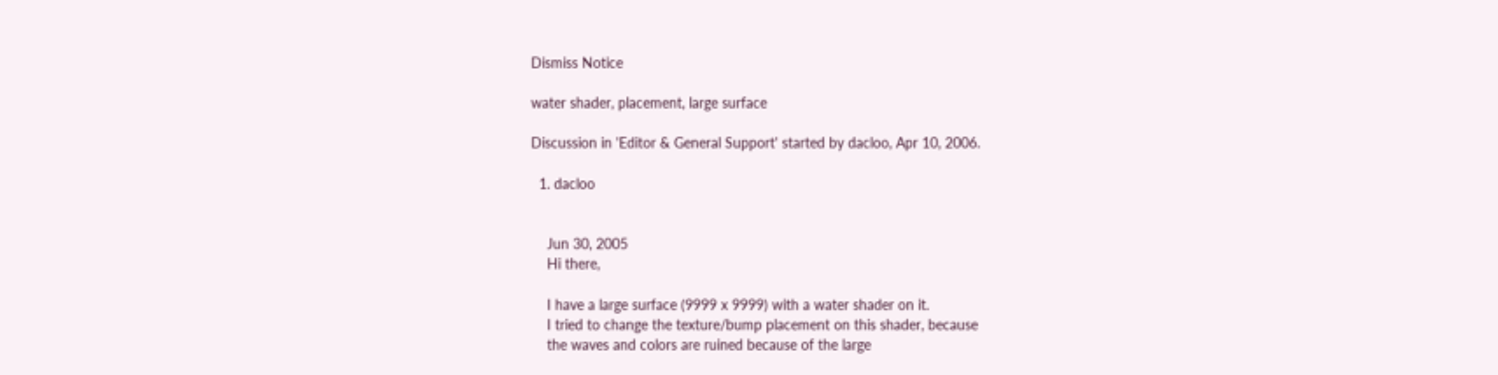Dismiss Notice

water shader, placement, large surface

Discussion in 'Editor & General Support' started by dacloo, Apr 10, 2006.

  1. dacloo


    Jun 30, 2005
    Hi there,

    I have a large surface (9999 x 9999) with a water shader on it.
    I tried to change the texture/bump placement on this shader, because
    the waves and colors are ruined because of the large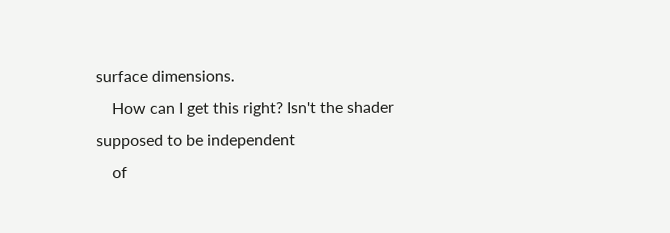surface dimensions.
    How can I get this right? Isn't the shader supposed to be independent
    of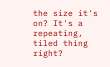the size it's on? It's a repeating, tiled thing right?